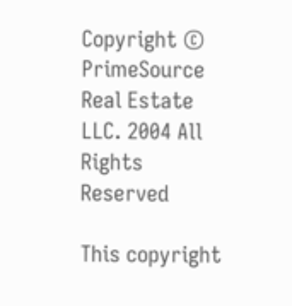Copyright © PrimeSource Real Estate LLC. 2004 All Rights Reserved

This copyright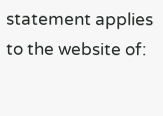statement applies to the website of: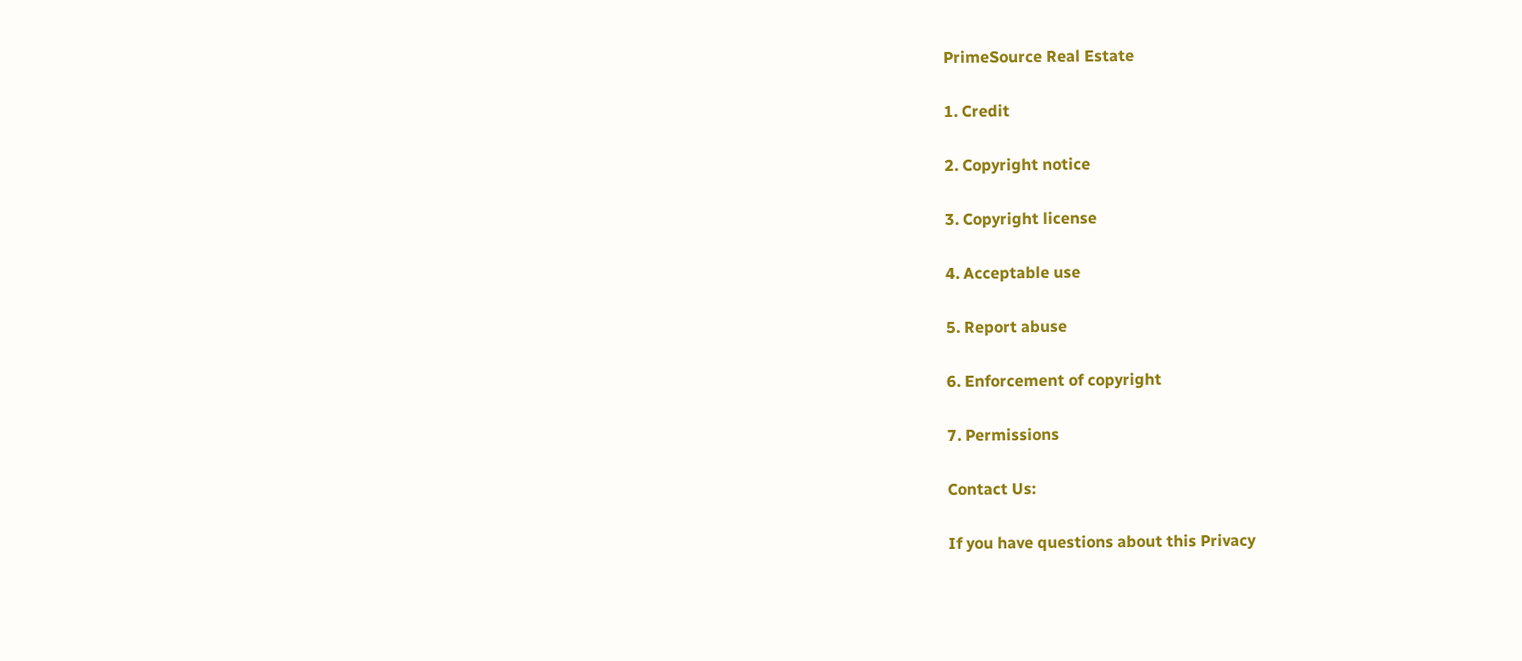PrimeSource Real Estate

1. Credit

2. Copyright notice

3. Copyright license

4. Acceptable use

5. Report abuse

6. Enforcement of copyright

7. Permissions

Contact Us:

If you have questions about this Privacy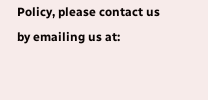Policy, please contact us by emailing us at: